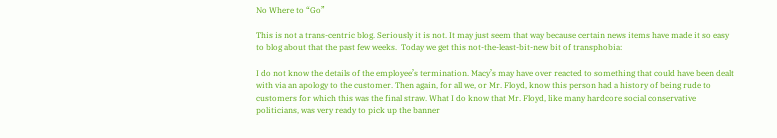No Where to “Go”

This is not a trans-centric blog. Seriously it is not. It may just seem that way because certain news items have made it so easy to blog about that the past few weeks.  Today we get this not-the-least-bit-new bit of transphobia:

I do not know the details of the employee’s termination. Macy’s may have over reacted to something that could have been dealt with via an apology to the customer. Then again, for all we, or Mr. Floyd, know this person had a history of being rude to customers for which this was the final straw. What I do know that Mr. Floyd, like many hardcore social conservative politicians, was very ready to pick up the banner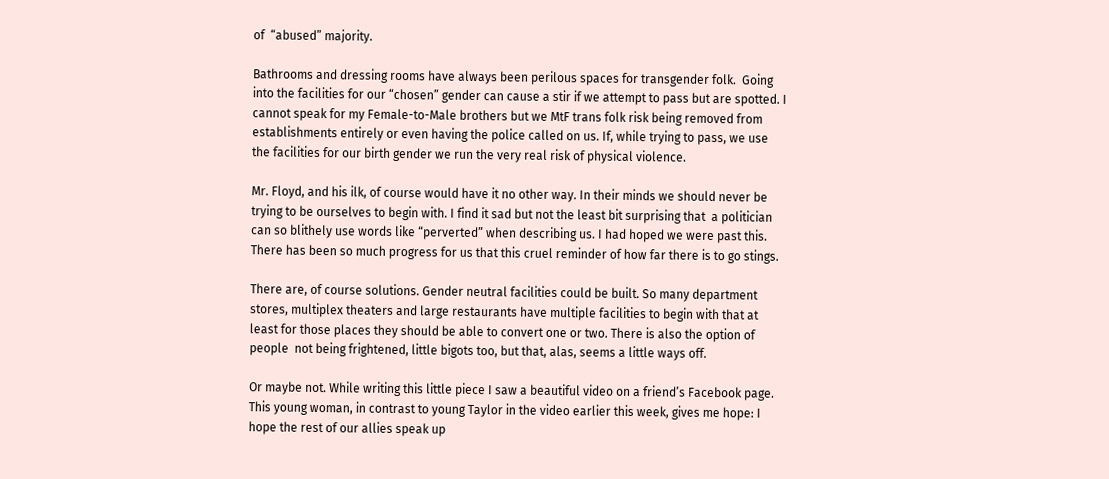of  “abused” majority.

Bathrooms and dressing rooms have always been perilous spaces for transgender folk.  Going into the facilities for our “chosen” gender can cause a stir if we attempt to pass but are spotted. I cannot speak for my Female-to-Male brothers but we MtF trans folk risk being removed from establishments entirely or even having the police called on us. If, while trying to pass, we use the facilities for our birth gender we run the very real risk of physical violence.

Mr. Floyd, and his ilk, of course would have it no other way. In their minds we should never be trying to be ourselves to begin with. I find it sad but not the least bit surprising that  a politician can so blithely use words like “perverted” when describing us. I had hoped we were past this. There has been so much progress for us that this cruel reminder of how far there is to go stings.

There are, of course solutions. Gender neutral facilities could be built. So many department stores, multiplex theaters and large restaurants have multiple facilities to begin with that at least for those places they should be able to convert one or two. There is also the option of people  not being frightened, little bigots too, but that, alas, seems a little ways off.

Or maybe not. While writing this little piece I saw a beautiful video on a friend’s Facebook page. This young woman, in contrast to young Taylor in the video earlier this week, gives me hope: I hope the rest of our allies speak up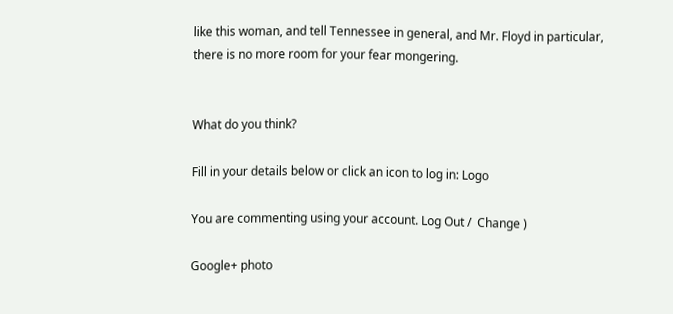like this woman, and tell Tennessee in general, and Mr. Floyd in particular, there is no more room for your fear mongering.


What do you think?

Fill in your details below or click an icon to log in: Logo

You are commenting using your account. Log Out /  Change )

Google+ photo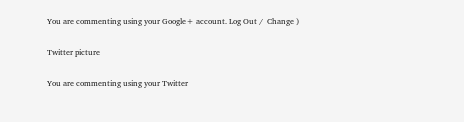You are commenting using your Google+ account. Log Out /  Change )

Twitter picture

You are commenting using your Twitter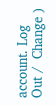account. Log Out /  Change )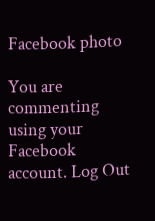Facebook photo

You are commenting using your Facebook account. Log Out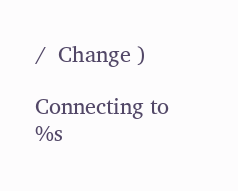/  Change )

Connecting to %s